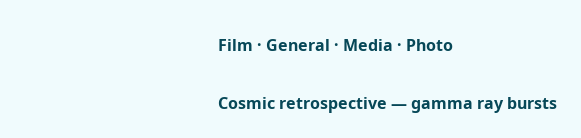Film · General · Media · Photo

Cosmic retrospective — gamma ray bursts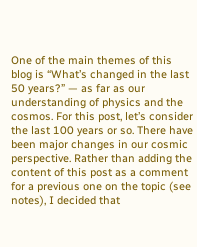One of the main themes of this blog is “What’s changed in the last 50 years?” — as far as our understanding of physics and the cosmos. For this post, let’s consider the last 100 years or so. There have been major changes in our cosmic perspective. Rather than adding the content of this post as a comment for a previous one on the topic (see notes), I decided that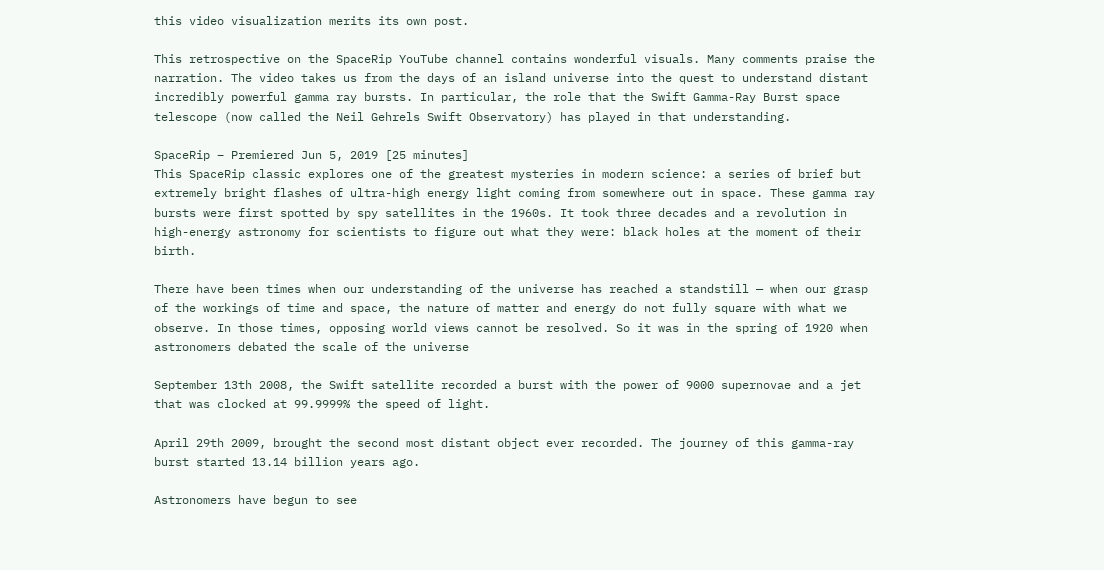this video visualization merits its own post.

This retrospective on the SpaceRip YouTube channel contains wonderful visuals. Many comments praise the narration. The video takes us from the days of an island universe into the quest to understand distant incredibly powerful gamma ray bursts. In particular, the role that the Swift Gamma-Ray Burst space telescope (now called the Neil Gehrels Swift Observatory) has played in that understanding.

SpaceRip – Premiered Jun 5, 2019 [25 minutes]
This SpaceRip classic explores one of the greatest mysteries in modern science: a series of brief but extremely bright flashes of ultra-high energy light coming from somewhere out in space. These gamma ray bursts were first spotted by spy satellites in the 1960s. It took three decades and a revolution in high-energy astronomy for scientists to figure out what they were: black holes at the moment of their birth.

There have been times when our understanding of the universe has reached a standstill — when our grasp of the workings of time and space, the nature of matter and energy do not fully square with what we observe. In those times, opposing world views cannot be resolved. So it was in the spring of 1920 when astronomers debated the scale of the universe

September 13th 2008, the Swift satellite recorded a burst with the power of 9000 supernovae and a jet that was clocked at 99.9999% the speed of light.

April 29th 2009, brought the second most distant object ever recorded. The journey of this gamma-ray burst started 13.14 billion years ago.

Astronomers have begun to see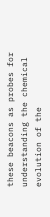these beacons as probes for understanding the chemical evolution of the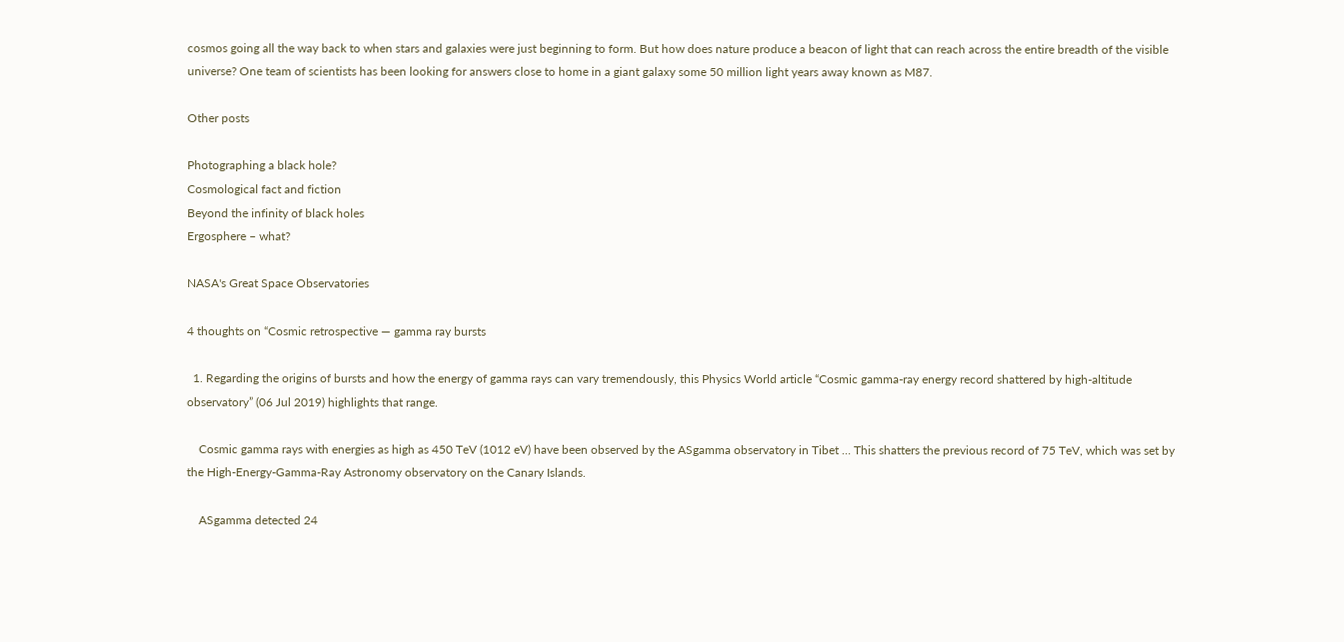cosmos going all the way back to when stars and galaxies were just beginning to form. But how does nature produce a beacon of light that can reach across the entire breadth of the visible universe? One team of scientists has been looking for answers close to home in a giant galaxy some 50 million light years away known as M87.

Other posts

Photographing a black hole?
Cosmological fact and fiction
Beyond the infinity of black holes
Ergosphere – what?

NASA's Great Space Observatories

4 thoughts on “Cosmic retrospective — gamma ray bursts

  1. Regarding the origins of bursts and how the energy of gamma rays can vary tremendously, this Physics World article “Cosmic gamma-ray energy record shattered by high-altitude observatory” (06 Jul 2019) highlights that range.

    Cosmic gamma rays with energies as high as 450 TeV (1012 eV) have been observed by the ASgamma observatory in Tibet … This shatters the previous record of 75 TeV, which was set by the High-Energy-Gamma-Ray Astronomy observatory on the Canary Islands.

    ASgamma detected 24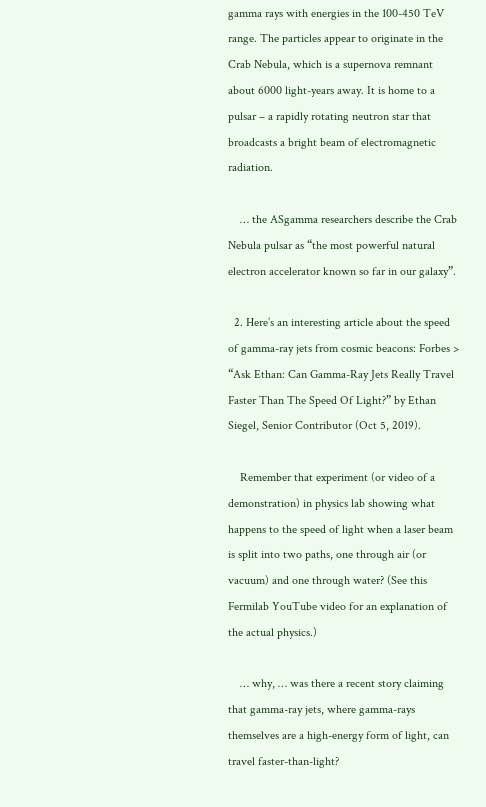gamma rays with energies in the 100-450 TeV range. The particles appear to originate in the Crab Nebula, which is a supernova remnant about 6000 light-years away. It is home to a pulsar – a rapidly rotating neutron star that broadcasts a bright beam of electromagnetic radiation.

    … the ASgamma researchers describe the Crab Nebula pulsar as “the most powerful natural electron accelerator known so far in our galaxy”.

  2. Here’s an interesting article about the speed of gamma-ray jets from cosmic beacons: Forbes > “Ask Ethan: Can Gamma-Ray Jets Really Travel Faster Than The Speed Of Light?” by Ethan Siegel, Senior Contributor (Oct 5, 2019).

    Remember that experiment (or video of a demonstration) in physics lab showing what happens to the speed of light when a laser beam is split into two paths, one through air (or vacuum) and one through water? (See this Fermilab YouTube video for an explanation of the actual physics.)

    … why, … was there a recent story claiming that gamma-ray jets, where gamma-rays themselves are a high-energy form of light, can travel faster-than-light?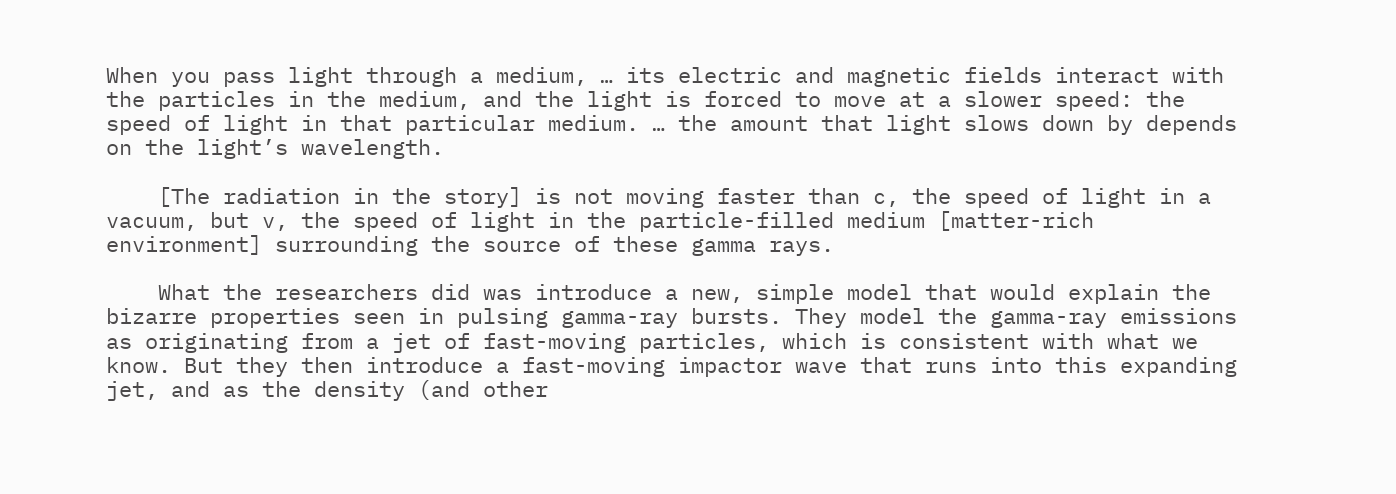When you pass light through a medium, … its electric and magnetic fields interact with the particles in the medium, and the light is forced to move at a slower speed: the speed of light in that particular medium. … the amount that light slows down by depends on the light’s wavelength.

    [The radiation in the story] is not moving faster than c, the speed of light in a vacuum, but v, the speed of light in the particle-filled medium [matter-rich environment] surrounding the source of these gamma rays.

    What the researchers did was introduce a new, simple model that would explain the bizarre properties seen in pulsing gamma-ray bursts. They model the gamma-ray emissions as originating from a jet of fast-moving particles, which is consistent with what we know. But they then introduce a fast-moving impactor wave that runs into this expanding jet, and as the density (and other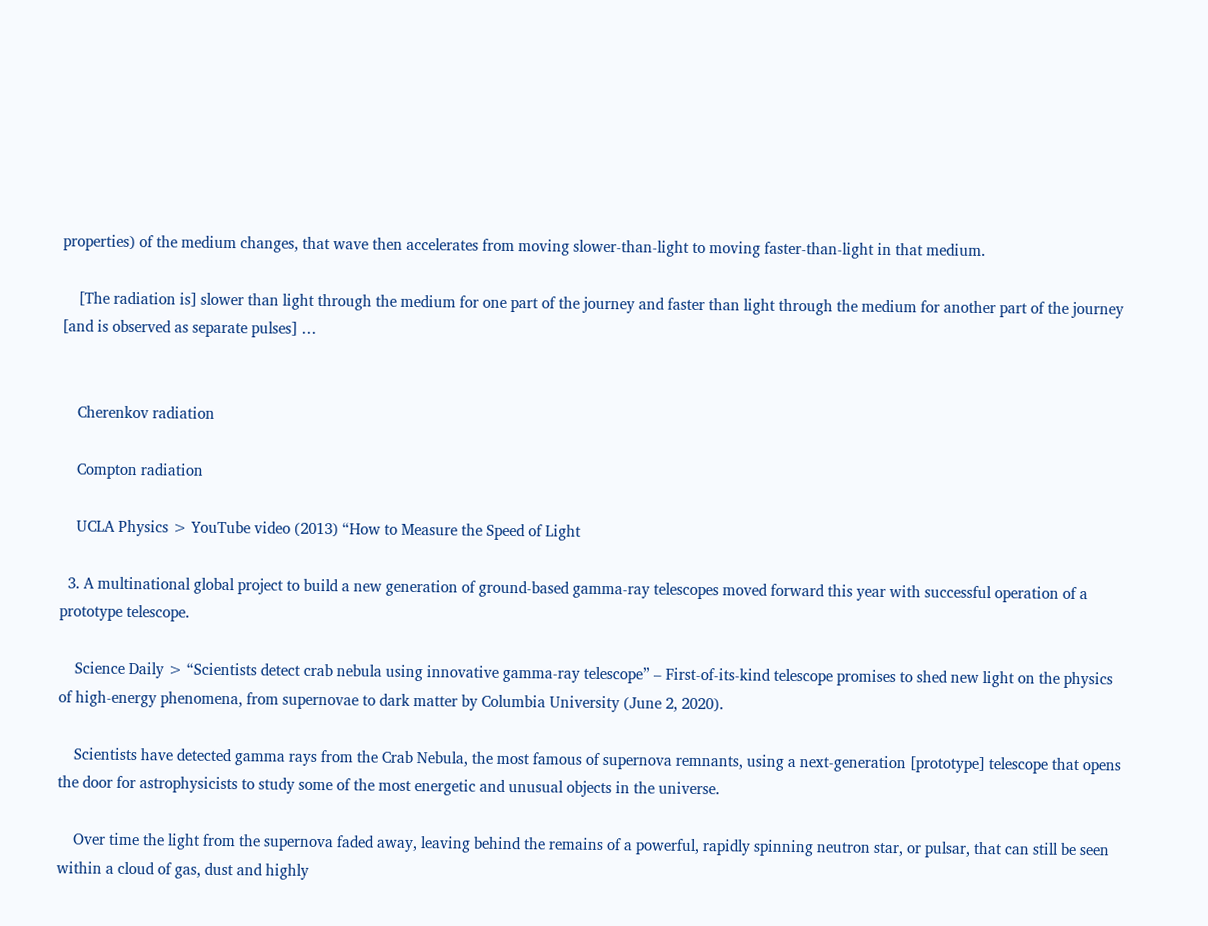properties) of the medium changes, that wave then accelerates from moving slower-than-light to moving faster-than-light in that medium.

    [The radiation is] slower than light through the medium for one part of the journey and faster than light through the medium for another part of the journey [and is observed as separate pulses] …


    Cherenkov radiation

    Compton radiation

    UCLA Physics > YouTube video (2013) “How to Measure the Speed of Light

  3. A multinational global project to build a new generation of ground-based gamma-ray telescopes moved forward this year with successful operation of a prototype telescope.

    Science Daily > “Scientists detect crab nebula using innovative gamma-ray telescope” – First-of-its-kind telescope promises to shed new light on the physics of high-energy phenomena, from supernovae to dark matter by Columbia University (June 2, 2020).

    Scientists have detected gamma rays from the Crab Nebula, the most famous of supernova remnants, using a next-generation [prototype] telescope that opens the door for astrophysicists to study some of the most energetic and unusual objects in the universe.

    Over time the light from the supernova faded away, leaving behind the remains of a powerful, rapidly spinning neutron star, or pulsar, that can still be seen within a cloud of gas, dust and highly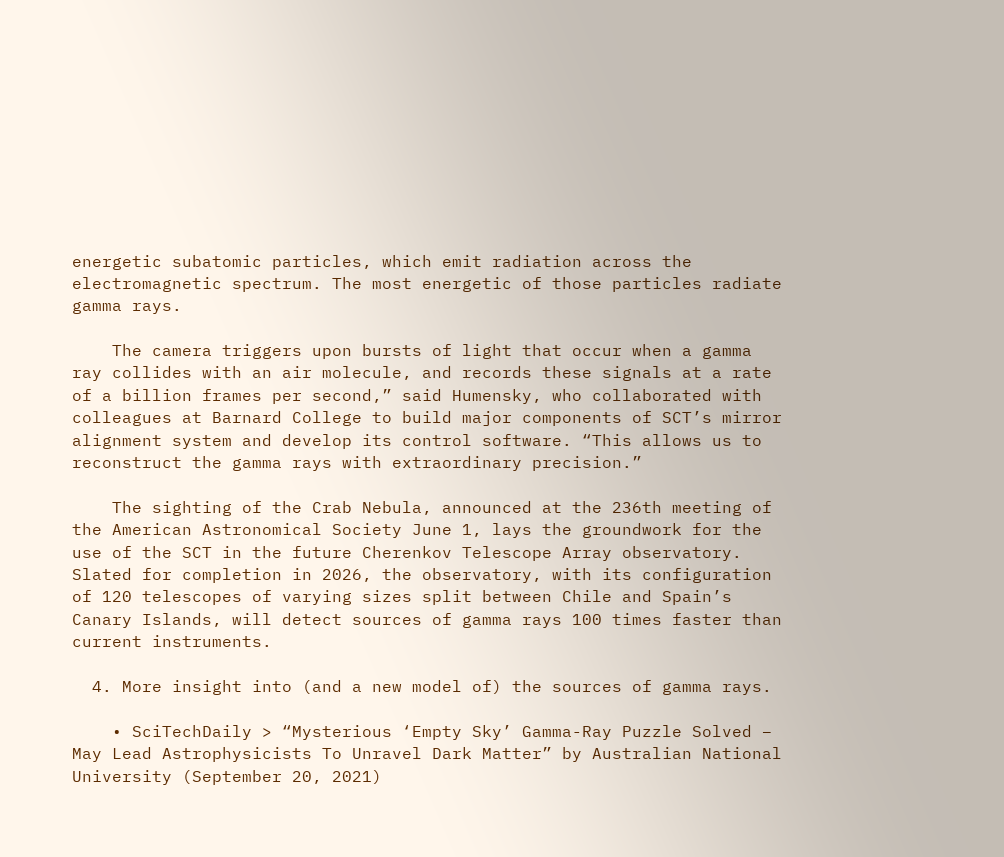energetic subatomic particles, which emit radiation across the electromagnetic spectrum. The most energetic of those particles radiate gamma rays.

    The camera triggers upon bursts of light that occur when a gamma ray collides with an air molecule, and records these signals at a rate of a billion frames per second,” said Humensky, who collaborated with colleagues at Barnard College to build major components of SCT’s mirror alignment system and develop its control software. “This allows us to reconstruct the gamma rays with extraordinary precision.”

    The sighting of the Crab Nebula, announced at the 236th meeting of the American Astronomical Society June 1, lays the groundwork for the use of the SCT in the future Cherenkov Telescope Array observatory. Slated for completion in 2026, the observatory, with its configuration of 120 telescopes of varying sizes split between Chile and Spain’s Canary Islands, will detect sources of gamma rays 100 times faster than current instruments.

  4. More insight into (and a new model of) the sources of gamma rays.

    • SciTechDaily > “Mysterious ‘Empty Sky’ Gamma-Ray Puzzle Solved – May Lead Astrophysicists To Unravel Dark Matter” by Australian National University (September 20, 2021)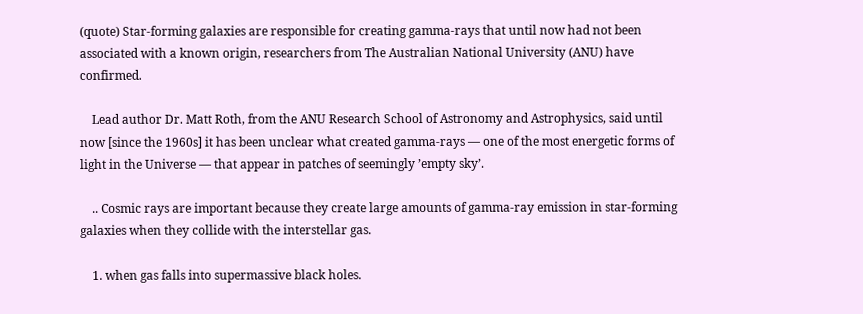(quote) Star-forming galaxies are responsible for creating gamma-rays that until now had not been associated with a known origin, researchers from The Australian National University (ANU) have confirmed.

    Lead author Dr. Matt Roth, from the ANU Research School of Astronomy and Astrophysics, said until now [since the 1960s] it has been unclear what created gamma-rays — one of the most energetic forms of light in the Universe — that appear in patches of seemingly ’empty sky’.

    .. Cosmic rays are important because they create large amounts of gamma-ray emission in star-forming galaxies when they collide with the interstellar gas.

    1. when gas falls into supermassive black holes.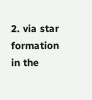2. via star formation in the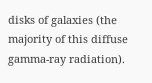disks of galaxies (the majority of this diffuse gamma-ray radiation).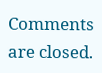Comments are closed.